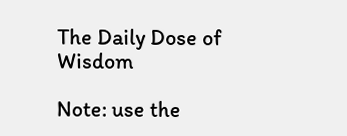The Daily Dose of Wisdom

Note: use the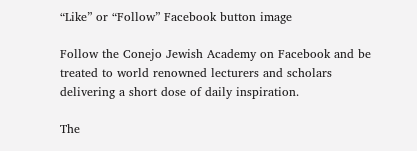“Like” or “Follow” Facebook button image

Follow the Conejo Jewish Academy on Facebook and be treated to world renowned lecturers and scholars delivering a short dose of daily inspiration.

The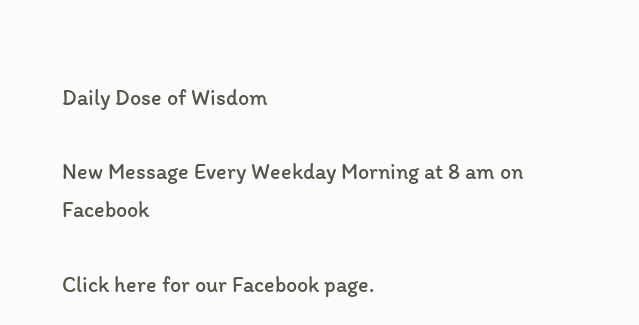Daily Dose of Wisdom

New Message Every Weekday Morning at 8 am on Facebook

Click here for our Facebook page.